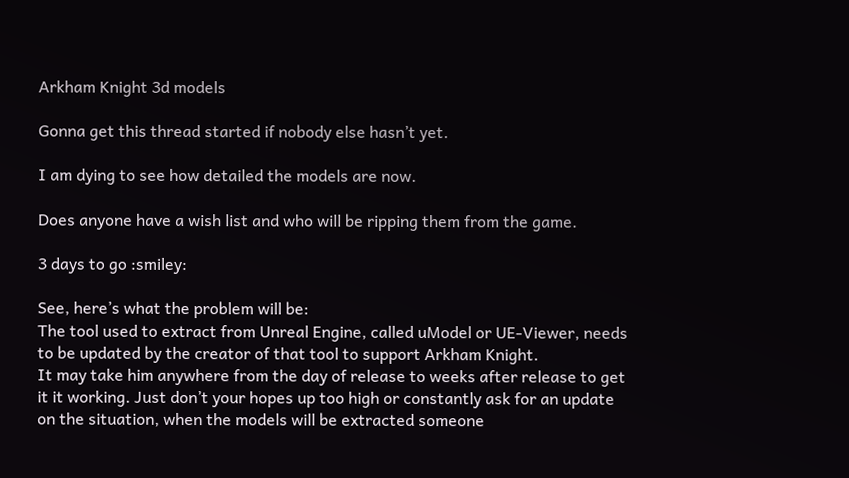Arkham Knight 3d models

Gonna get this thread started if nobody else hasn’t yet.

I am dying to see how detailed the models are now.

Does anyone have a wish list and who will be ripping them from the game.

3 days to go :smiley:

See, here’s what the problem will be:
The tool used to extract from Unreal Engine, called uModel or UE-Viewer, needs to be updated by the creator of that tool to support Arkham Knight.
It may take him anywhere from the day of release to weeks after release to get it it working. Just don’t your hopes up too high or constantly ask for an update on the situation, when the models will be extracted someone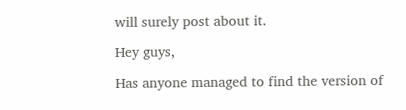will surely post about it.

Hey guys,

Has anyone managed to find the version of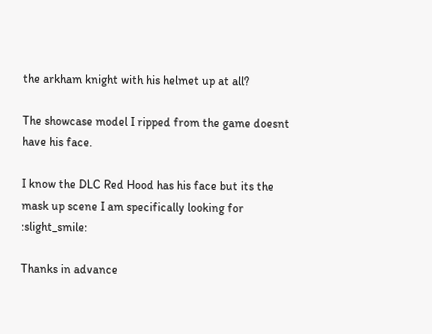the arkham knight with his helmet up at all?

The showcase model I ripped from the game doesnt have his face.

I know the DLC Red Hood has his face but its the mask up scene I am specifically looking for :slight_smile:

Thanks in advance